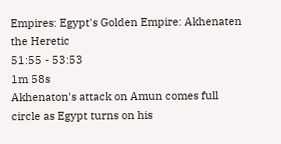Empires: Egypt's Golden Empire: Akhenaten the Heretic
51:55 - 53:53
1m 58s
Akhenaton's attack on Amun comes full circle as Egypt turns on his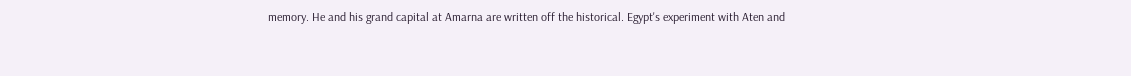memory. He and his grand capital at Amarna are written off the historical. Egypt's experiment with Aten and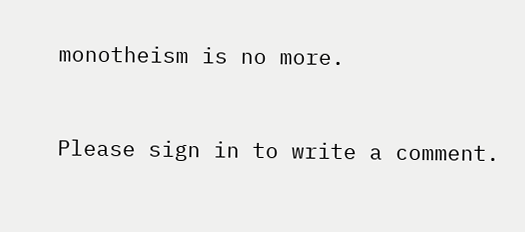monotheism is no more.


Please sign in to write a comment.